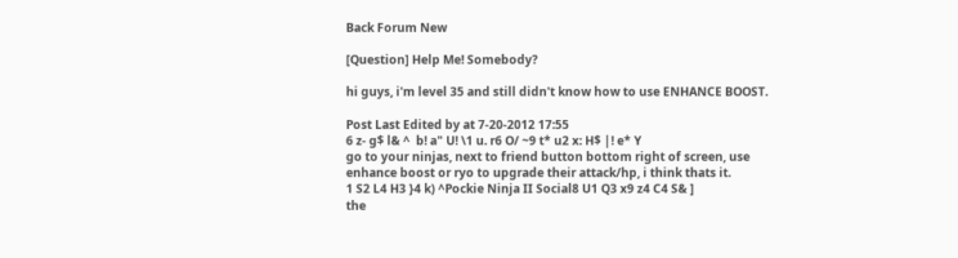Back Forum New

[Question] Help Me! Somebody?

hi guys, i'm level 35 and still didn't know how to use ENHANCE BOOST.

Post Last Edited by at 7-20-2012 17:55
6 z- g$ l& ^  b! a" U! \1 u. r6 O/ ~9 t* u2 x: H$ |! e* Y
go to your ninjas, next to friend button bottom right of screen, use enhance boost or ryo to upgrade their attack/hp, i think thats it.
1 S2 L4 H3 }4 k) ^Pockie Ninja II Social8 U1 Q3 x9 z4 C4 S& ]
the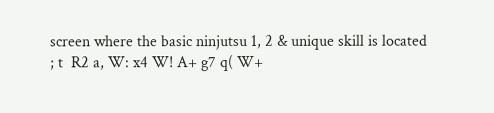screen where the basic ninjutsu 1, 2 & unique skill is located
; t  R2 a, W: x4 W! A+ g7 q( W+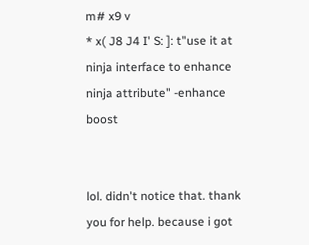m# x9 v
* x( J8 J4 I' S: ]: t"use it at ninja interface to enhance ninja attribute" -enhance boost


lol. didn't notice that. thank you for help. because i got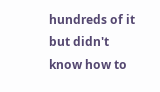hundreds of it but didn't know how to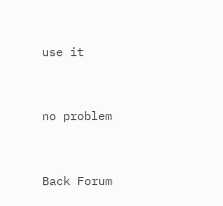use it


no problem


Back Forum